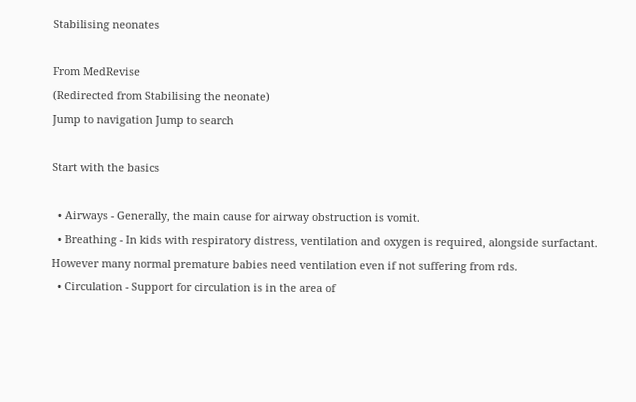Stabilising neonates

From MedRevise
(Redirected from Stabilising the neonate)
Jump to navigation Jump to search

Start with the basics

  • Airways - Generally, the main cause for airway obstruction is vomit.
  • Breathing - In kids with respiratory distress, ventilation and oxygen is required, alongside surfactant. However many normal premature babies need ventilation even if not suffering from rds.
  • Circulation - Support for circulation is in the area of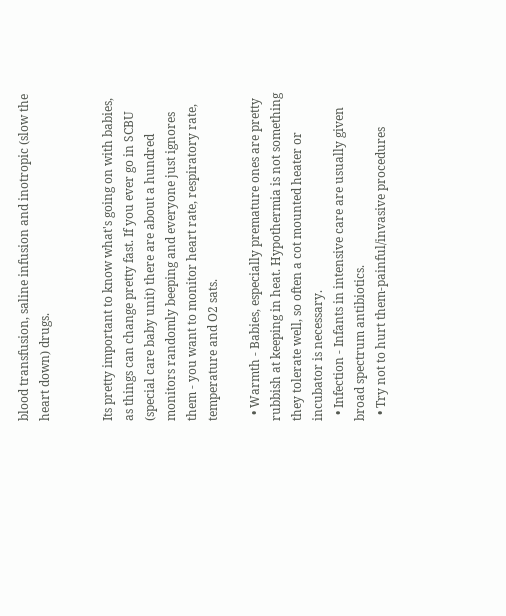blood transfusion, saline infusion and inotropic (slow the heart down) drugs.


Its pretty important to know what's going on with babies, as things can change pretty fast. If you ever go in SCBU (special care baby unit) there are about a hundred monitors randomly beeping and everyone just ignores them - you want to monitor heart rate, respiratory rate, temperature and O2 sats.

  • Warmth - Babies, especially premature ones are pretty rubbish at keeping in heat. Hypothermia is not something they tolerate well, so often a cot mounted heater or incubator is necessary.
  • Infection - Infants in intensive care are usually given broad spectrum antibiotics.
  • Try not to hurt them-painful/invasive procedures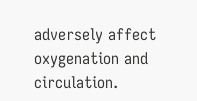adversely affect oxygenation and circulation.